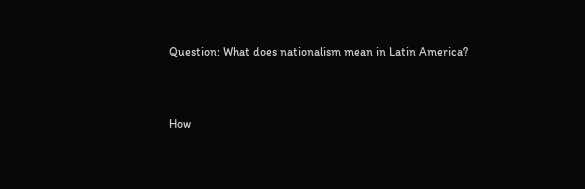Question: What does nationalism mean in Latin America?


How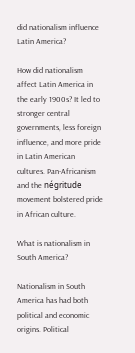did nationalism influence Latin America?

How did nationalism affect Latin America in the early 1900s? It led to stronger central governments, less foreign influence, and more pride in Latin American cultures. Pan-Africanism and the négritude movement bolstered pride in African culture.

What is nationalism in South America?

Nationalism in South America has had both political and economic origins. Political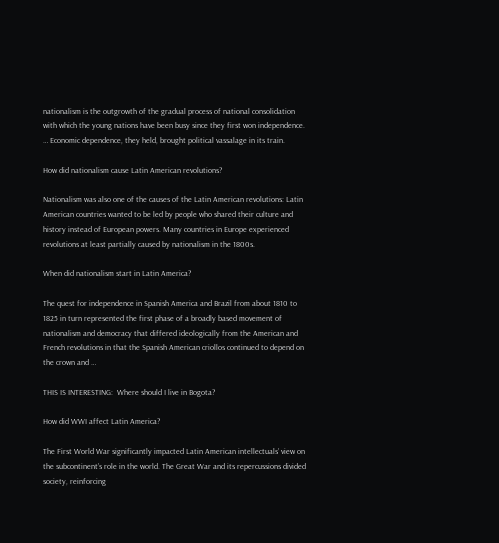nationalism is the outgrowth of the gradual process of national consolidation with which the young nations have been busy since they first won independence. … Economic dependence, they held, brought political vassalage in its train.

How did nationalism cause Latin American revolutions?

Nationalism was also one of the causes of the Latin American revolutions: Latin American countries wanted to be led by people who shared their culture and history instead of European powers. Many countries in Europe experienced revolutions at least partially caused by nationalism in the 1800s.

When did nationalism start in Latin America?

The quest for independence in Spanish America and Brazil from about 1810 to 1825 in turn represented the first phase of a broadly based movement of nationalism and democracy that differed ideologically from the American and French revolutions in that the Spanish American criollos continued to depend on the crown and …

THIS IS INTERESTING:  Where should I live in Bogota?

How did WWI affect Latin America?

The First World War significantly impacted Latin American intellectuals’ view on the subcontinent’s role in the world. The Great War and its repercussions divided society, reinforcing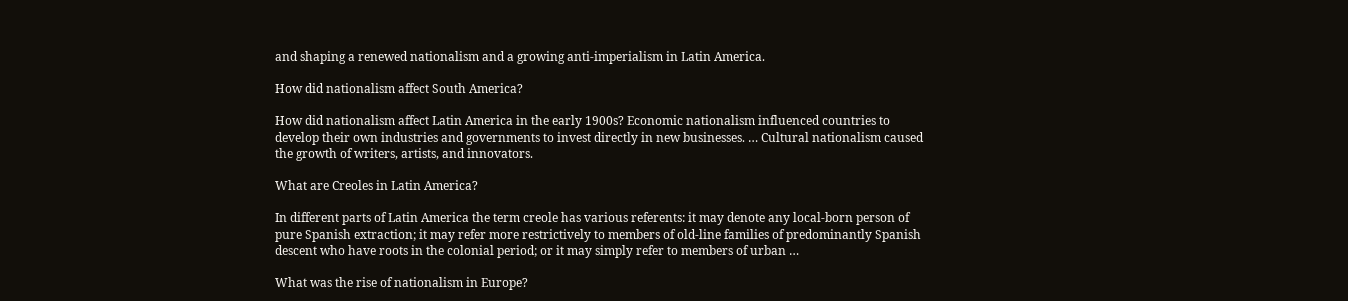and shaping a renewed nationalism and a growing anti-imperialism in Latin America.

How did nationalism affect South America?

How did nationalism affect Latin America in the early 1900s? Economic nationalism influenced countries to develop their own industries and governments to invest directly in new businesses. … Cultural nationalism caused the growth of writers, artists, and innovators.

What are Creoles in Latin America?

In different parts of Latin America the term creole has various referents: it may denote any local-born person of pure Spanish extraction; it may refer more restrictively to members of old-line families of predominantly Spanish descent who have roots in the colonial period; or it may simply refer to members of urban …

What was the rise of nationalism in Europe?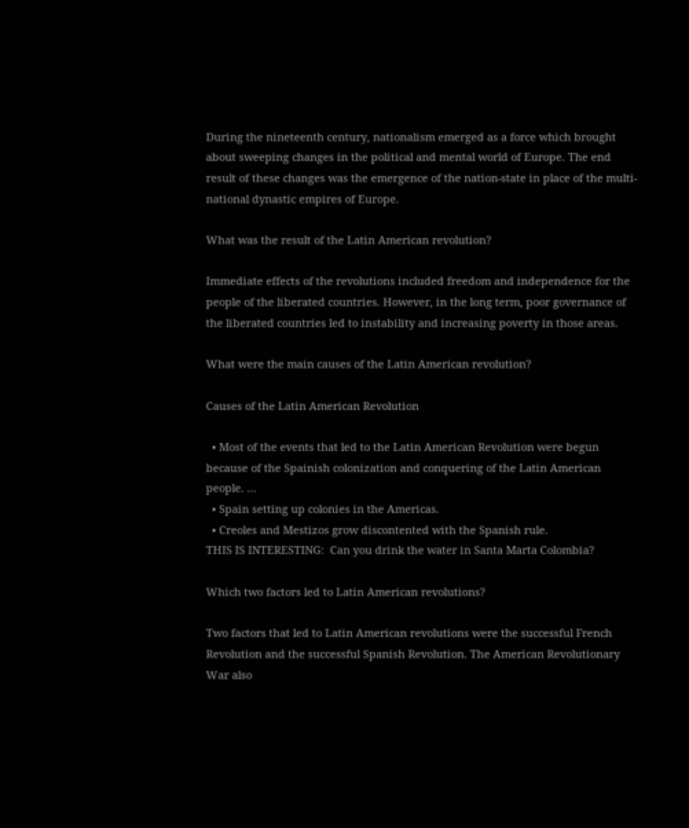During the nineteenth century, nationalism emerged as a force which brought about sweeping changes in the political and mental world of Europe. The end result of these changes was the emergence of the nation-state in place of the multi-national dynastic empires of Europe.

What was the result of the Latin American revolution?

Immediate effects of the revolutions included freedom and independence for the people of the liberated countries. However, in the long term, poor governance of the liberated countries led to instability and increasing poverty in those areas.

What were the main causes of the Latin American revolution?

Causes of the Latin American Revolution

  • Most of the events that led to the Latin American Revolution were begun because of the Spainish colonization and conquering of the Latin American people. …
  • Spain setting up colonies in the Americas.
  • Creoles and Mestizos grow discontented with the Spanish rule.
THIS IS INTERESTING:  Can you drink the water in Santa Marta Colombia?

Which two factors led to Latin American revolutions?

Two factors that led to Latin American revolutions were the successful French Revolution and the successful Spanish Revolution. The American Revolutionary War also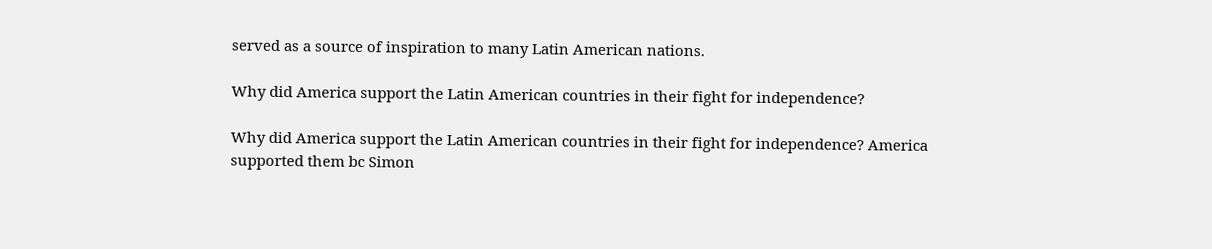served as a source of inspiration to many Latin American nations.

Why did America support the Latin American countries in their fight for independence?

Why did America support the Latin American countries in their fight for independence? America supported them bc Simon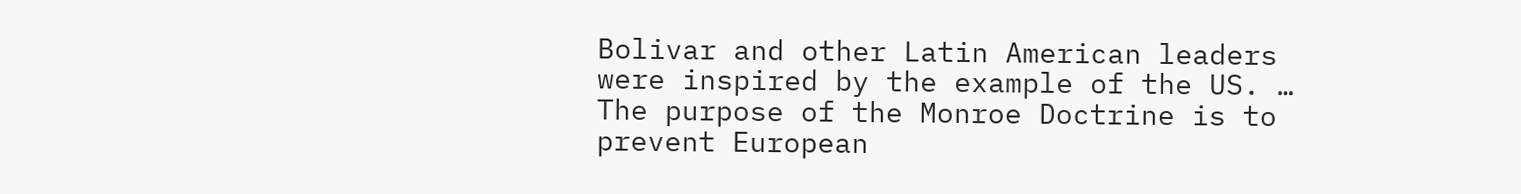Bolivar and other Latin American leaders were inspired by the example of the US. … The purpose of the Monroe Doctrine is to prevent European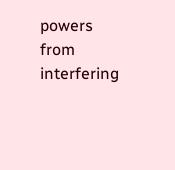powers from interfering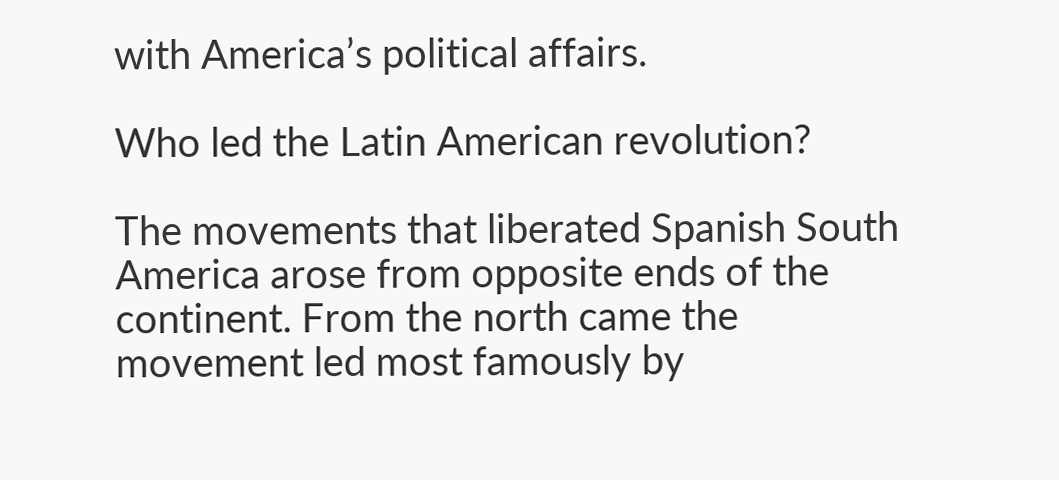with America’s political affairs.

Who led the Latin American revolution?

The movements that liberated Spanish South America arose from opposite ends of the continent. From the north came the movement led most famously by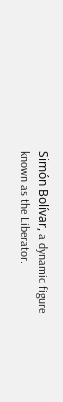Simón Bolívar, a dynamic figure known as the Liberator.